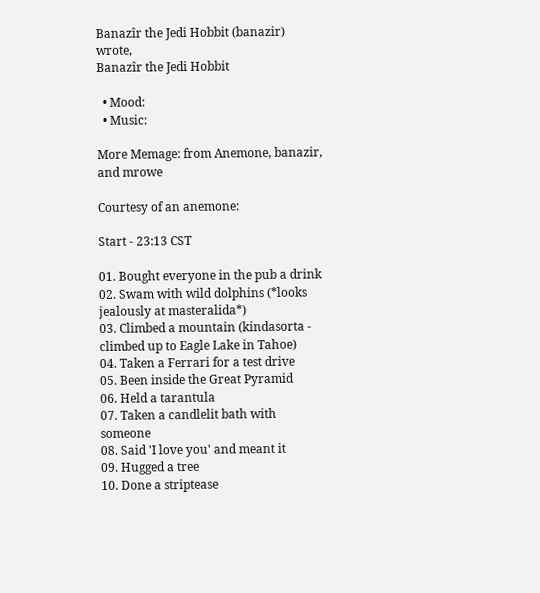Banazîr the Jedi Hobbit (banazir) wrote,
Banazîr the Jedi Hobbit

  • Mood:
  • Music:

More Memage: from Anemone, banazir, and mrowe

Courtesy of an anemone:

Start - 23:13 CST

01. Bought everyone in the pub a drink
02. Swam with wild dolphins (*looks jealously at masteralida*)
03. Climbed a mountain (kindasorta - climbed up to Eagle Lake in Tahoe)
04. Taken a Ferrari for a test drive
05. Been inside the Great Pyramid
06. Held a tarantula
07. Taken a candlelit bath with someone
08. Said 'I love you' and meant it
09. Hugged a tree
10. Done a striptease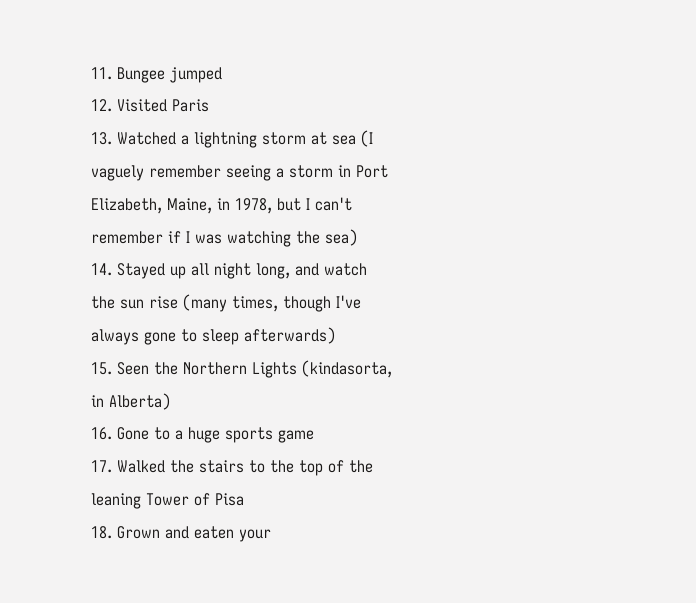11. Bungee jumped
12. Visited Paris
13. Watched a lightning storm at sea (I vaguely remember seeing a storm in Port Elizabeth, Maine, in 1978, but I can't remember if I was watching the sea)
14. Stayed up all night long, and watch the sun rise (many times, though I've always gone to sleep afterwards)
15. Seen the Northern Lights (kindasorta, in Alberta)
16. Gone to a huge sports game
17. Walked the stairs to the top of the leaning Tower of Pisa
18. Grown and eaten your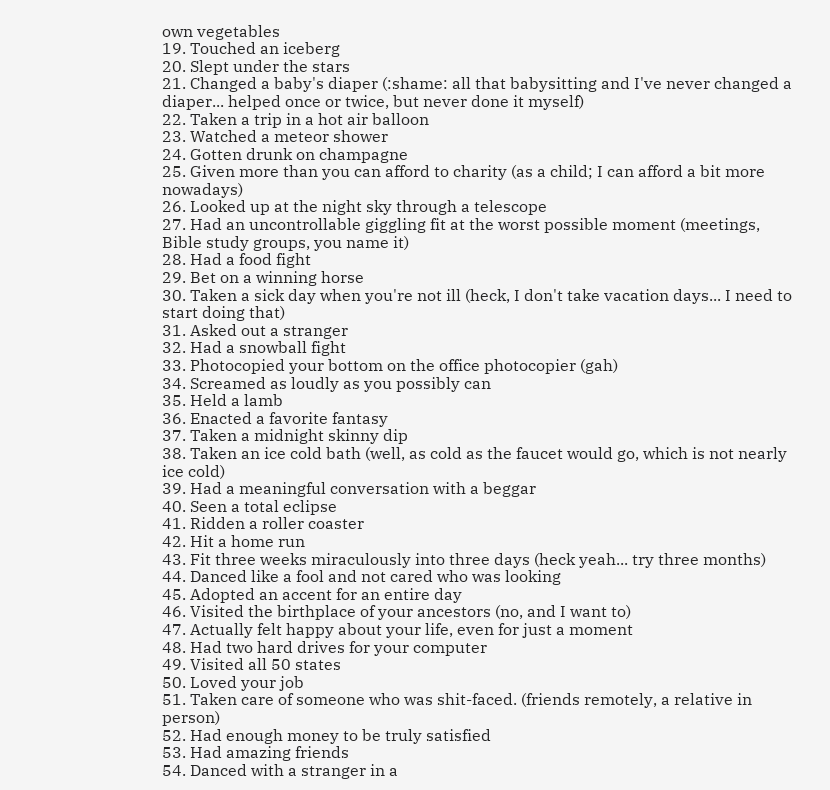own vegetables
19. Touched an iceberg
20. Slept under the stars
21. Changed a baby's diaper (:shame: all that babysitting and I've never changed a diaper... helped once or twice, but never done it myself)
22. Taken a trip in a hot air balloon
23. Watched a meteor shower
24. Gotten drunk on champagne
25. Given more than you can afford to charity (as a child; I can afford a bit more nowadays)
26. Looked up at the night sky through a telescope
27. Had an uncontrollable giggling fit at the worst possible moment (meetings, Bible study groups, you name it)
28. Had a food fight
29. Bet on a winning horse
30. Taken a sick day when you're not ill (heck, I don't take vacation days... I need to start doing that)
31. Asked out a stranger
32. Had a snowball fight
33. Photocopied your bottom on the office photocopier (gah)
34. Screamed as loudly as you possibly can
35. Held a lamb
36. Enacted a favorite fantasy
37. Taken a midnight skinny dip
38. Taken an ice cold bath (well, as cold as the faucet would go, which is not nearly ice cold)
39. Had a meaningful conversation with a beggar
40. Seen a total eclipse
41. Ridden a roller coaster
42. Hit a home run
43. Fit three weeks miraculously into three days (heck yeah... try three months)
44. Danced like a fool and not cared who was looking
45. Adopted an accent for an entire day
46. Visited the birthplace of your ancestors (no, and I want to)
47. Actually felt happy about your life, even for just a moment
48. Had two hard drives for your computer
49. Visited all 50 states
50. Loved your job
51. Taken care of someone who was shit-faced. (friends remotely, a relative in person)
52. Had enough money to be truly satisfied
53. Had amazing friends
54. Danced with a stranger in a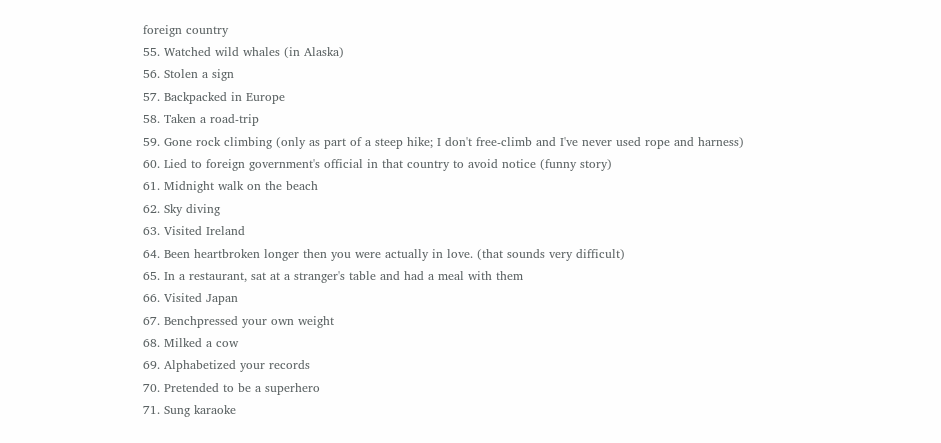foreign country
55. Watched wild whales (in Alaska)
56. Stolen a sign
57. Backpacked in Europe
58. Taken a road-trip
59. Gone rock climbing (only as part of a steep hike; I don't free-climb and I've never used rope and harness)
60. Lied to foreign government's official in that country to avoid notice (funny story)
61. Midnight walk on the beach
62. Sky diving
63. Visited Ireland
64. Been heartbroken longer then you were actually in love. (that sounds very difficult)
65. In a restaurant, sat at a stranger's table and had a meal with them
66. Visited Japan
67. Benchpressed your own weight
68. Milked a cow
69. Alphabetized your records
70. Pretended to be a superhero
71. Sung karaoke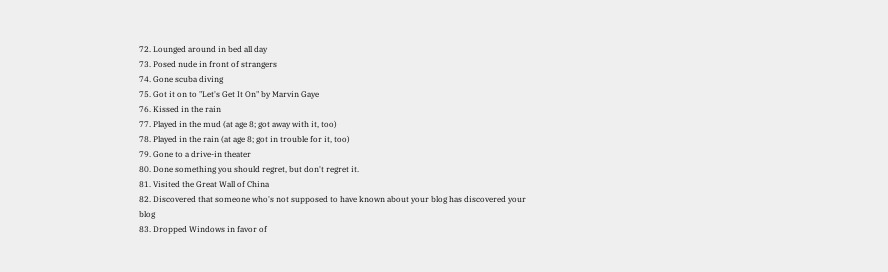72. Lounged around in bed all day
73. Posed nude in front of strangers
74. Gone scuba diving
75. Got it on to "Let's Get It On" by Marvin Gaye
76. Kissed in the rain
77. Played in the mud (at age 8; got away with it, too)
78. Played in the rain (at age 8; got in trouble for it, too)
79. Gone to a drive-in theater
80. Done something you should regret, but don't regret it.
81. Visited the Great Wall of China
82. Discovered that someone who's not supposed to have known about your blog has discovered your blog
83. Dropped Windows in favor of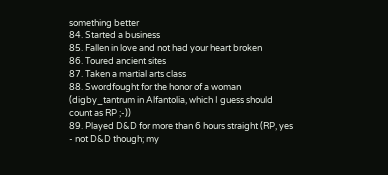something better
84. Started a business
85. Fallen in love and not had your heart broken
86. Toured ancient sites
87. Taken a martial arts class
88. Swordfought for the honor of a woman (digby_tantrum in Alfantolia, which I guess should count as RP ;-))
89. Played D&D for more than 6 hours straight (RP, yes - not D&D though; my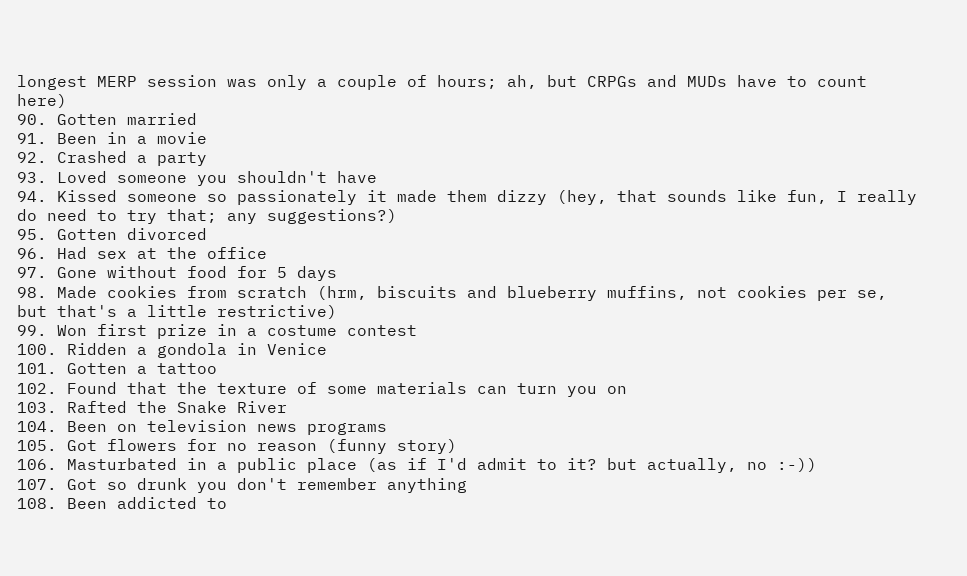longest MERP session was only a couple of hours; ah, but CRPGs and MUDs have to count here)
90. Gotten married
91. Been in a movie
92. Crashed a party
93. Loved someone you shouldn't have
94. Kissed someone so passionately it made them dizzy (hey, that sounds like fun, I really do need to try that; any suggestions?)
95. Gotten divorced
96. Had sex at the office
97. Gone without food for 5 days
98. Made cookies from scratch (hrm, biscuits and blueberry muffins, not cookies per se, but that's a little restrictive)
99. Won first prize in a costume contest
100. Ridden a gondola in Venice
101. Gotten a tattoo
102. Found that the texture of some materials can turn you on
103. Rafted the Snake River
104. Been on television news programs
105. Got flowers for no reason (funny story)
106. Masturbated in a public place (as if I'd admit to it? but actually, no :-))
107. Got so drunk you don't remember anything
108. Been addicted to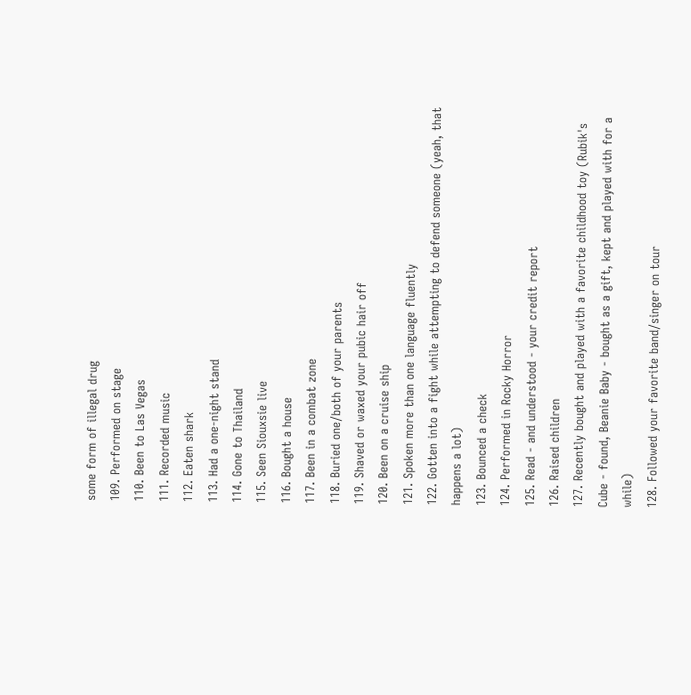some form of illegal drug
109. Performed on stage
110. Been to Las Vegas
111. Recorded music
112. Eaten shark
113. Had a one-night stand
114. Gone to Thailand
115. Seen Siouxsie live
116. Bought a house
117. Been in a combat zone
118. Buried one/both of your parents
119. Shaved or waxed your pubic hair off
120. Been on a cruise ship
121. Spoken more than one language fluently
122. Gotten into a fight while attempting to defend someone (yeah, that happens a lot)
123. Bounced a check
124. Performed in Rocky Horror
125. Read - and understood - your credit report
126. Raised children
127. Recently bought and played with a favorite childhood toy (Rubik's Cube - found, Beanie Baby - bought as a gift, kept and played with for a while)
128. Followed your favorite band/singer on tour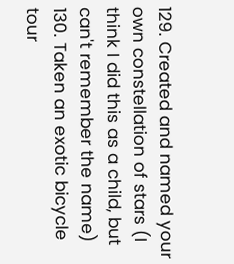129. Created and named your own constellation of stars (I think I did this as a child, but can't remember the name)
130. Taken an exotic bicycle tour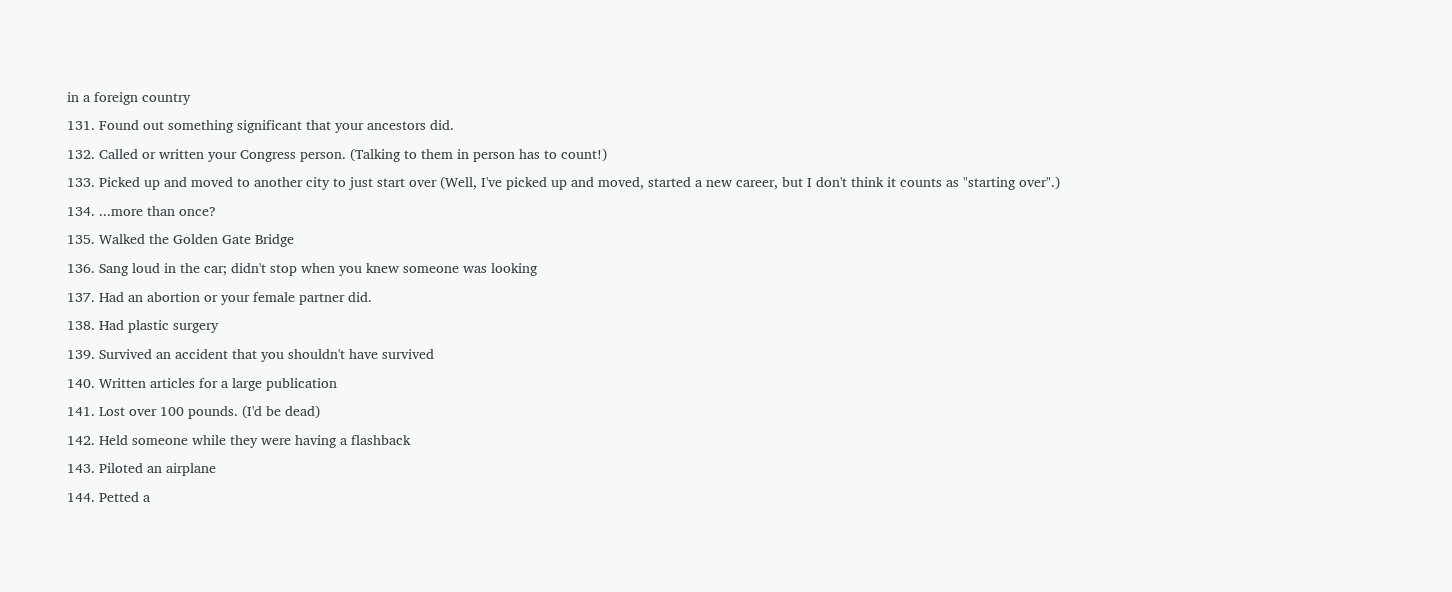in a foreign country
131. Found out something significant that your ancestors did.
132. Called or written your Congress person. (Talking to them in person has to count!)
133. Picked up and moved to another city to just start over (Well, I've picked up and moved, started a new career, but I don't think it counts as "starting over".)
134. ...more than once?
135. Walked the Golden Gate Bridge
136. Sang loud in the car; didn't stop when you knew someone was looking
137. Had an abortion or your female partner did.
138. Had plastic surgery
139. Survived an accident that you shouldn't have survived
140. Written articles for a large publication
141. Lost over 100 pounds. (I'd be dead)
142. Held someone while they were having a flashback
143. Piloted an airplane
144. Petted a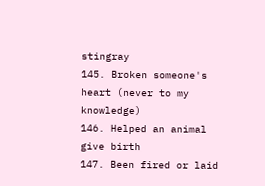stingray
145. Broken someone's heart (never to my knowledge)
146. Helped an animal give birth
147. Been fired or laid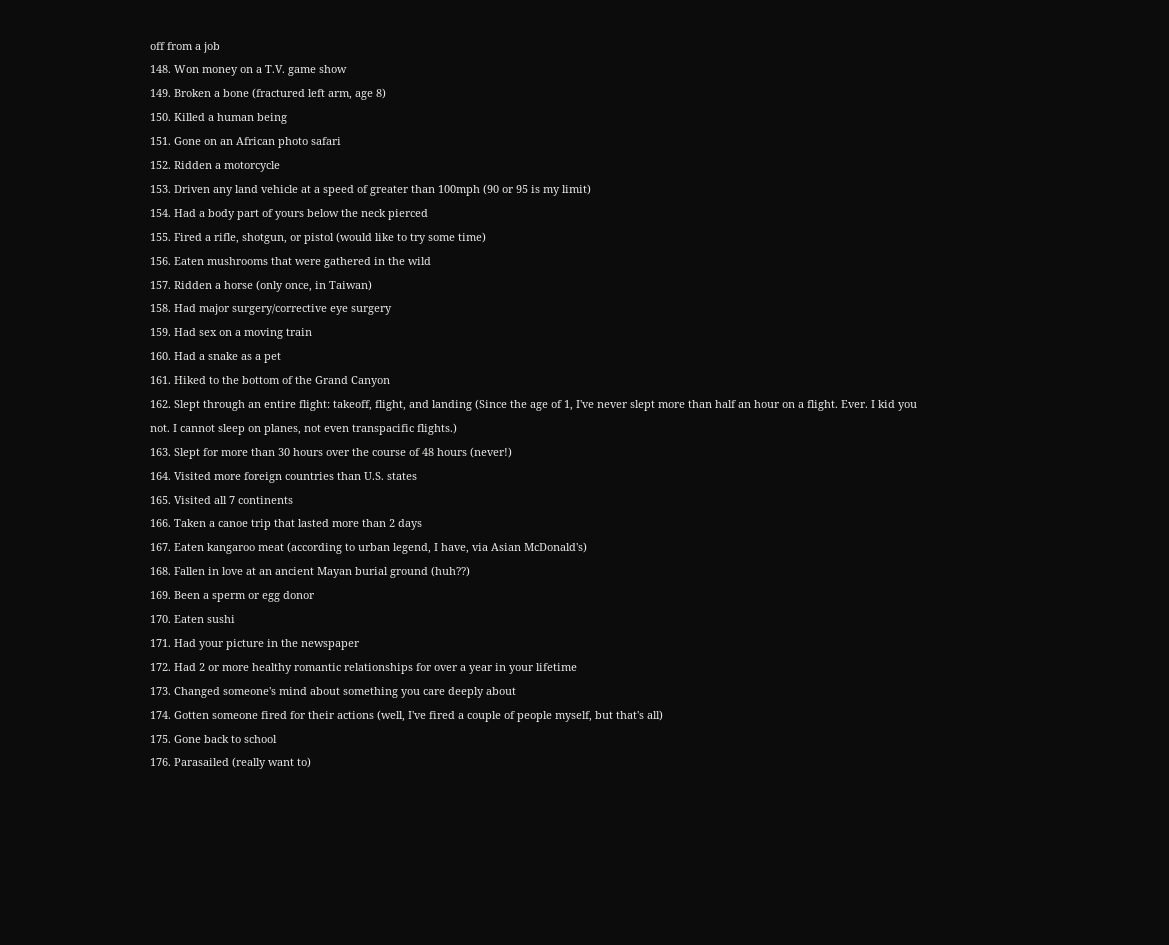off from a job
148. Won money on a T.V. game show
149. Broken a bone (fractured left arm, age 8)
150. Killed a human being
151. Gone on an African photo safari
152. Ridden a motorcycle
153. Driven any land vehicle at a speed of greater than 100mph (90 or 95 is my limit)
154. Had a body part of yours below the neck pierced
155. Fired a rifle, shotgun, or pistol (would like to try some time)
156. Eaten mushrooms that were gathered in the wild
157. Ridden a horse (only once, in Taiwan)
158. Had major surgery/corrective eye surgery
159. Had sex on a moving train
160. Had a snake as a pet
161. Hiked to the bottom of the Grand Canyon
162. Slept through an entire flight: takeoff, flight, and landing (Since the age of 1, I've never slept more than half an hour on a flight. Ever. I kid you not. I cannot sleep on planes, not even transpacific flights.)
163. Slept for more than 30 hours over the course of 48 hours (never!)
164. Visited more foreign countries than U.S. states
165. Visited all 7 continents
166. Taken a canoe trip that lasted more than 2 days
167. Eaten kangaroo meat (according to urban legend, I have, via Asian McDonald's)
168. Fallen in love at an ancient Mayan burial ground (huh??)
169. Been a sperm or egg donor
170. Eaten sushi
171. Had your picture in the newspaper
172. Had 2 or more healthy romantic relationships for over a year in your lifetime
173. Changed someone's mind about something you care deeply about
174. Gotten someone fired for their actions (well, I've fired a couple of people myself, but that's all)
175. Gone back to school
176. Parasailed (really want to)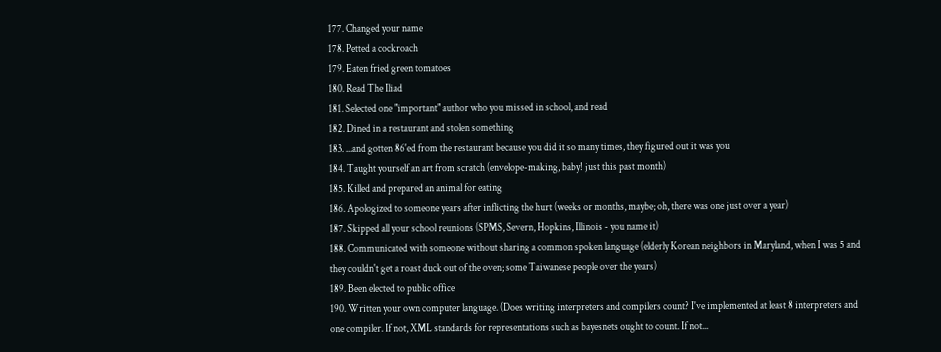177. Changed your name
178. Petted a cockroach
179. Eaten fried green tomatoes
180. Read The Iliad
181. Selected one "important" author who you missed in school, and read
182. Dined in a restaurant and stolen something
183. ...and gotten 86'ed from the restaurant because you did it so many times, they figured out it was you
184. Taught yourself an art from scratch (envelope-making, baby! just this past month)
185. Killed and prepared an animal for eating
186. Apologized to someone years after inflicting the hurt (weeks or months, maybe; oh, there was one just over a year)
187. Skipped all your school reunions (SPMS, Severn, Hopkins, Illinois - you name it)
188. Communicated with someone without sharing a common spoken language (elderly Korean neighbors in Maryland, when I was 5 and they couldn't get a roast duck out of the oven; some Taiwanese people over the years)
189. Been elected to public office
190. Written your own computer language. (Does writing interpreters and compilers count? I've implemented at least 8 interpreters and one compiler. If not, XML standards for representations such as bayesnets ought to count. If not...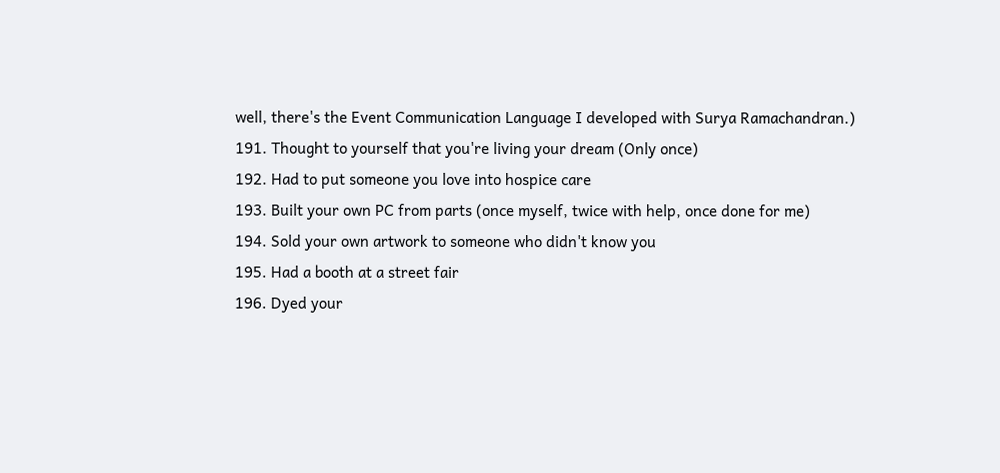well, there's the Event Communication Language I developed with Surya Ramachandran.)
191. Thought to yourself that you're living your dream (Only once)
192. Had to put someone you love into hospice care
193. Built your own PC from parts (once myself, twice with help, once done for me)
194. Sold your own artwork to someone who didn't know you
195. Had a booth at a street fair
196. Dyed your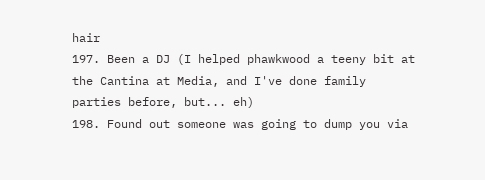hair
197. Been a DJ (I helped phawkwood a teeny bit at the Cantina at Media, and I've done family parties before, but... eh)
198. Found out someone was going to dump you via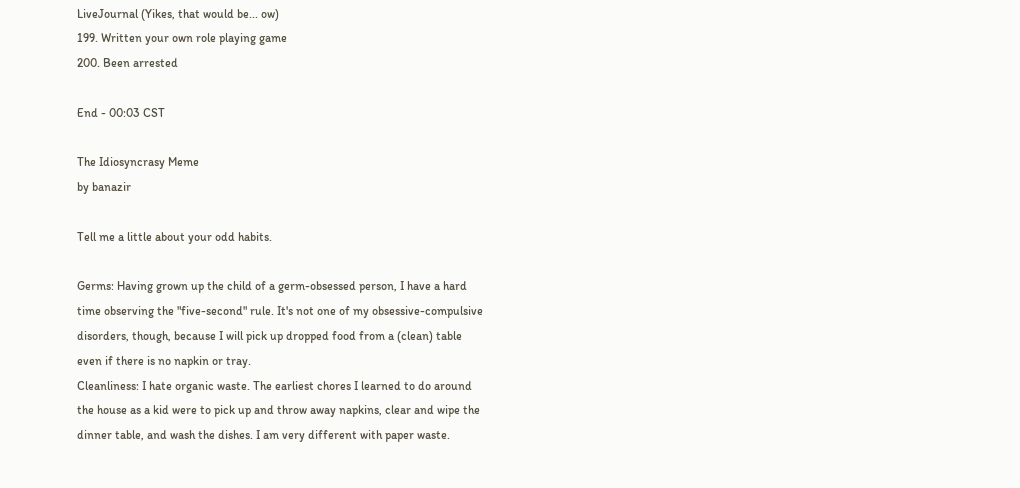LiveJournal (Yikes, that would be... ow)
199. Written your own role playing game
200. Been arrested

End - 00:03 CST

The Idiosyncrasy Meme
by banazir

Tell me a little about your odd habits.

Germs: Having grown up the child of a germ-obsessed person, I have a hard time observing the "five-second" rule. It's not one of my obsessive-compulsive disorders, though, because I will pick up dropped food from a (clean) table even if there is no napkin or tray.
Cleanliness: I hate organic waste. The earliest chores I learned to do around the house as a kid were to pick up and throw away napkins, clear and wipe the dinner table, and wash the dishes. I am very different with paper waste.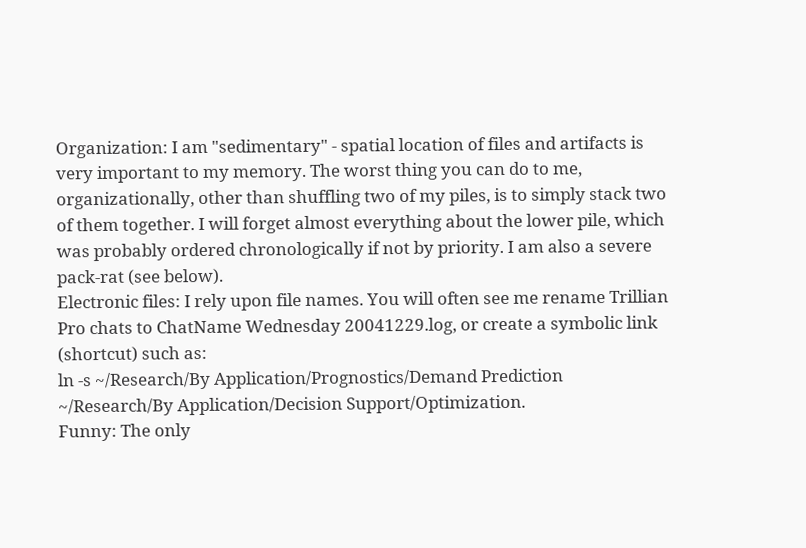Organization: I am "sedimentary" - spatial location of files and artifacts is very important to my memory. The worst thing you can do to me, organizationally, other than shuffling two of my piles, is to simply stack two of them together. I will forget almost everything about the lower pile, which was probably ordered chronologically if not by priority. I am also a severe pack-rat (see below).
Electronic files: I rely upon file names. You will often see me rename Trillian Pro chats to ChatName Wednesday 20041229.log, or create a symbolic link (shortcut) such as:
ln -s ~/Research/By Application/Prognostics/Demand Prediction ~/Research/By Application/Decision Support/Optimization.
Funny: The only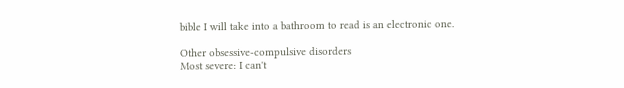bible I will take into a bathroom to read is an electronic one.

Other obsessive-compulsive disorders
Most severe: I can't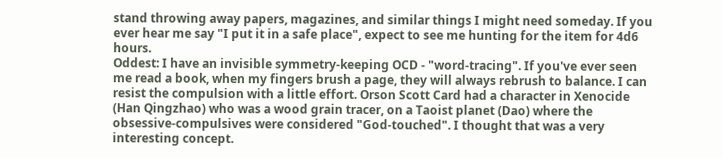stand throwing away papers, magazines, and similar things I might need someday. If you ever hear me say "I put it in a safe place", expect to see me hunting for the item for 4d6 hours.
Oddest: I have an invisible symmetry-keeping OCD - "word-tracing". If you've ever seen me read a book, when my fingers brush a page, they will always rebrush to balance. I can resist the compulsion with a little effort. Orson Scott Card had a character in Xenocide (Han Qingzhao) who was a wood grain tracer, on a Taoist planet (Dao) where the obsessive-compulsives were considered "God-touched". I thought that was a very interesting concept.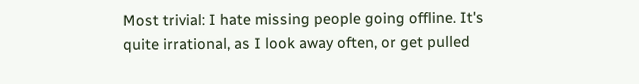Most trivial: I hate missing people going offline. It's quite irrational, as I look away often, or get pulled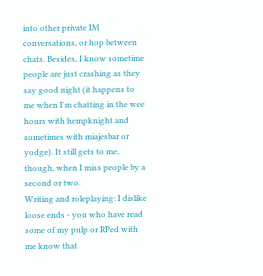into other private IM conversations, or hop between chats. Besides, I know sometime people are just crashing as they say good night (it happens to me when I'm chatting in the wee hours with hempknight and sometimes with miajesbar or yodge). It still gets to me, though, when I miss people by a second or two.
Writing and roleplaying: I dislike loose ends - you who have read some of my pulp or RPed with me know that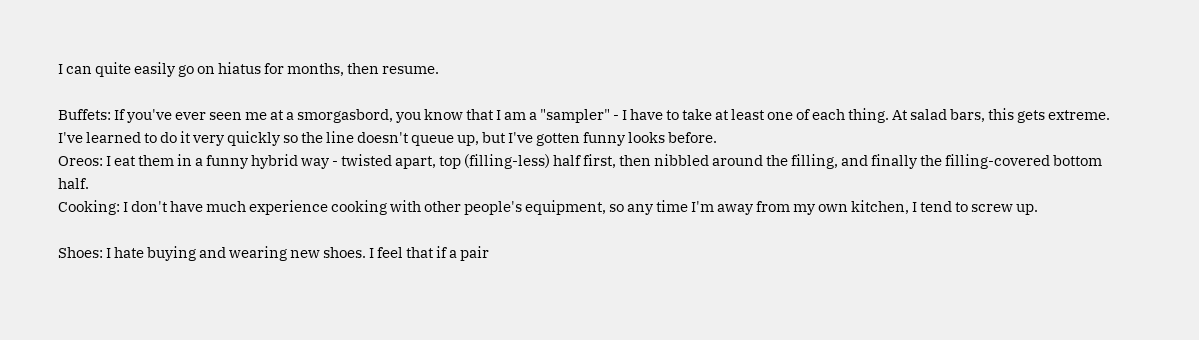I can quite easily go on hiatus for months, then resume.

Buffets: If you've ever seen me at a smorgasbord, you know that I am a "sampler" - I have to take at least one of each thing. At salad bars, this gets extreme. I've learned to do it very quickly so the line doesn't queue up, but I've gotten funny looks before.
Oreos: I eat them in a funny hybrid way - twisted apart, top (filling-less) half first, then nibbled around the filling, and finally the filling-covered bottom half.
Cooking: I don't have much experience cooking with other people's equipment, so any time I'm away from my own kitchen, I tend to screw up.

Shoes: I hate buying and wearing new shoes. I feel that if a pair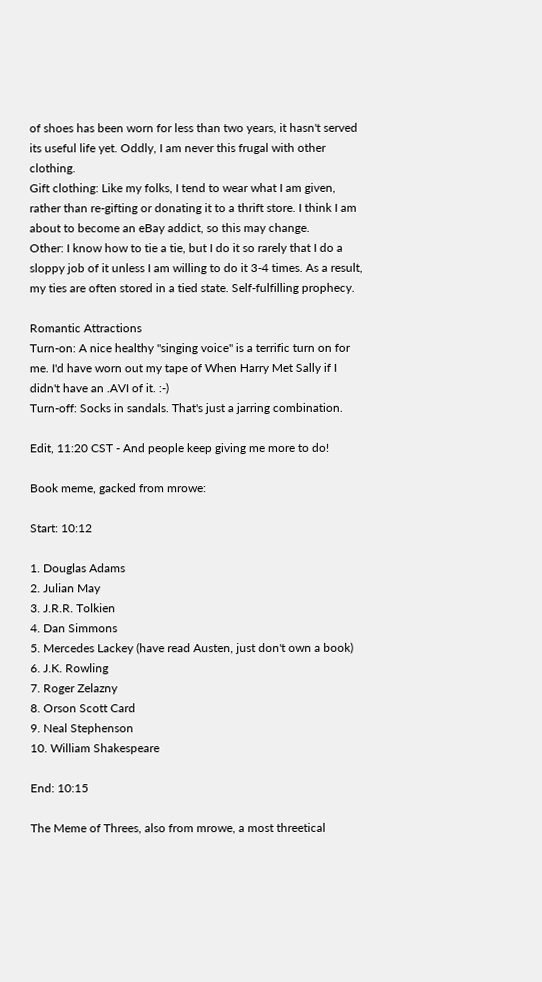of shoes has been worn for less than two years, it hasn't served its useful life yet. Oddly, I am never this frugal with other clothing.
Gift clothing: Like my folks, I tend to wear what I am given, rather than re-gifting or donating it to a thrift store. I think I am about to become an eBay addict, so this may change.
Other: I know how to tie a tie, but I do it so rarely that I do a sloppy job of it unless I am willing to do it 3-4 times. As a result, my ties are often stored in a tied state. Self-fulfilling prophecy.

Romantic Attractions
Turn-on: A nice healthy "singing voice" is a terrific turn on for me. I'd have worn out my tape of When Harry Met Sally if I didn't have an .AVI of it. :-)
Turn-off: Socks in sandals. That's just a jarring combination.

Edit, 11:20 CST - And people keep giving me more to do!

Book meme, gacked from mrowe:

Start: 10:12

1. Douglas Adams
2. Julian May
3. J.R.R. Tolkien
4. Dan Simmons
5. Mercedes Lackey (have read Austen, just don't own a book)
6. J.K. Rowling
7. Roger Zelazny
8. Orson Scott Card
9. Neal Stephenson
10. William Shakespeare

End: 10:15

The Meme of Threes, also from mrowe, a most threetical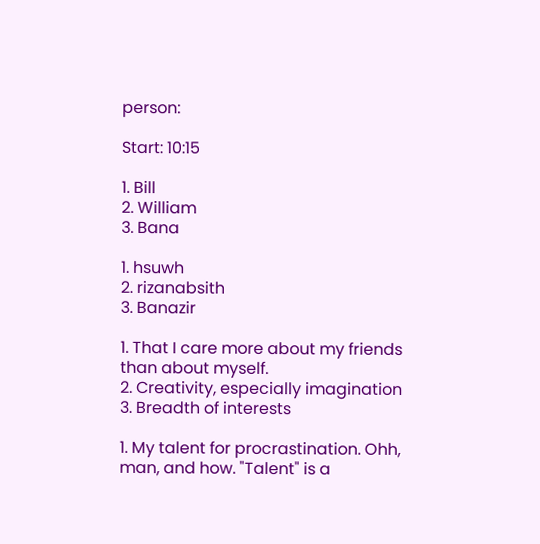person:

Start: 10:15

1. Bill
2. William
3. Bana

1. hsuwh
2. rizanabsith
3. Banazir

1. That I care more about my friends than about myself.
2. Creativity, especially imagination
3. Breadth of interests

1. My talent for procrastination. Ohh, man, and how. "Talent" is a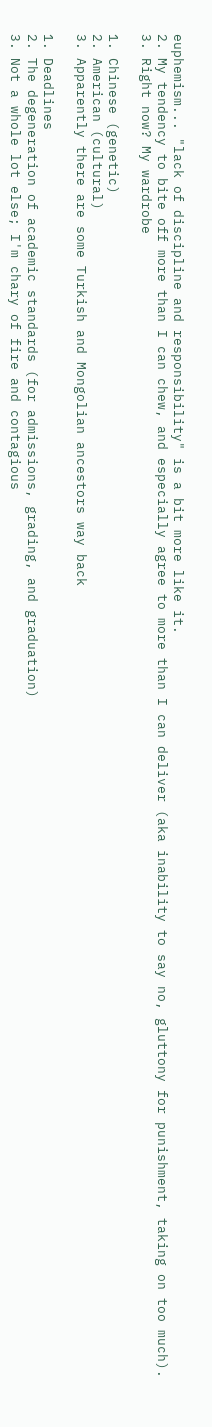euphemism... "lack of discipline and responsibility" is a bit more like it.
2. My tendency to bite off more than I can chew, and especially agree to more than I can deliver (aka inability to say no, gluttony for punishment, taking on too much).
3. Right now? My wardrobe

1. Chinese (genetic)
2. American (cultural)
3. Apparently there are some Turkish and Mongolian ancestors way back

1. Deadlines
2. The degeneration of academic standards (for admissions, grading, and graduation)
3. Not a whole lot else; I'm chary of fire and contagious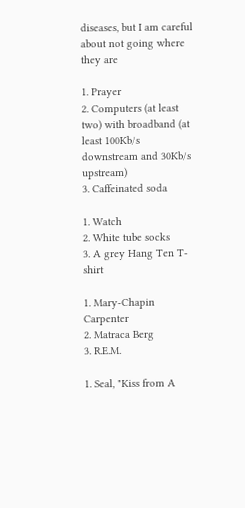diseases, but I am careful about not going where they are

1. Prayer
2. Computers (at least two) with broadband (at least 100Kb/s downstream and 30Kb/s upstream)
3. Caffeinated soda

1. Watch
2. White tube socks
3. A grey Hang Ten T-shirt

1. Mary-Chapin Carpenter
2. Matraca Berg
3. R.E.M.

1. Seal, "Kiss from A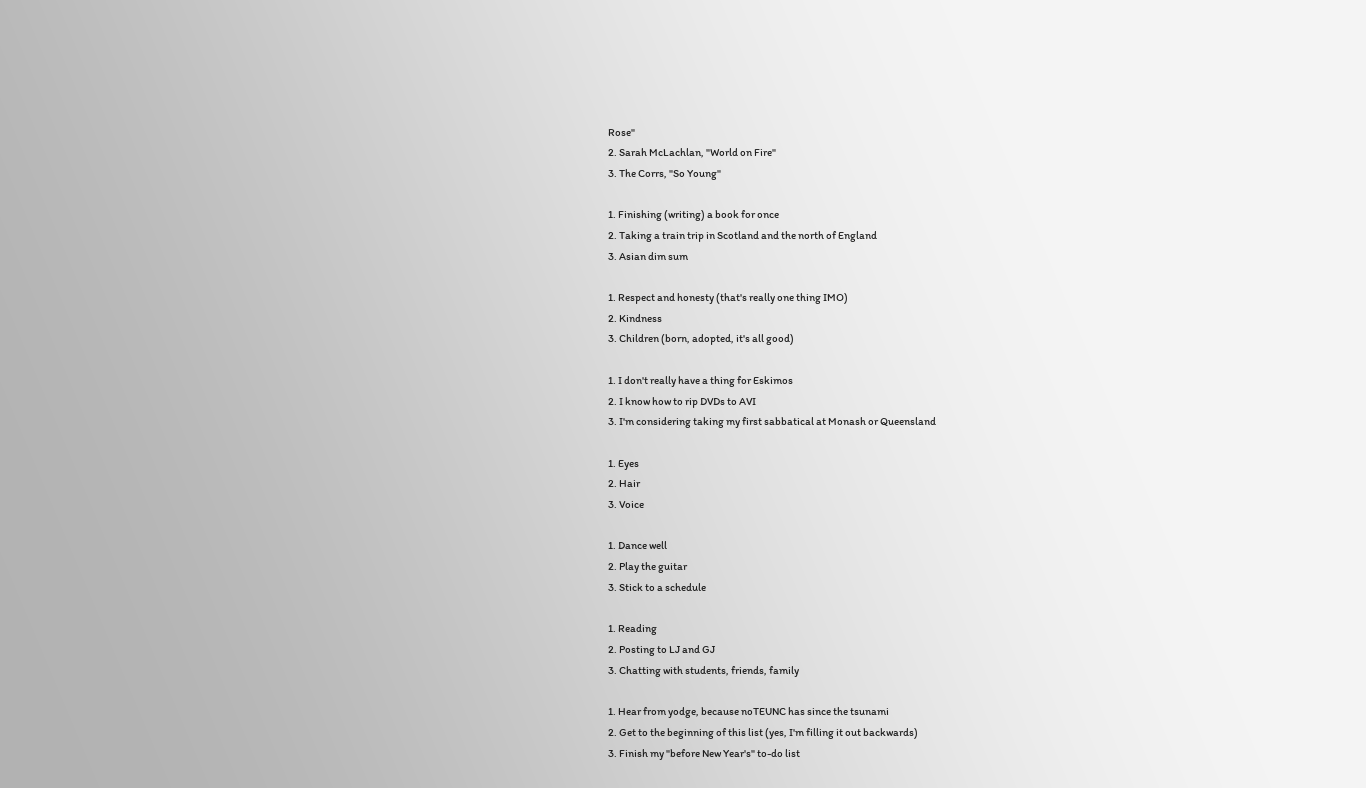Rose"
2. Sarah McLachlan, "World on Fire"
3. The Corrs, "So Young"

1. Finishing (writing) a book for once
2. Taking a train trip in Scotland and the north of England
3. Asian dim sum

1. Respect and honesty (that's really one thing IMO)
2. Kindness
3. Children (born, adopted, it's all good)

1. I don't really have a thing for Eskimos
2. I know how to rip DVDs to AVI
3. I'm considering taking my first sabbatical at Monash or Queensland

1. Eyes
2. Hair
3. Voice

1. Dance well
2. Play the guitar
3. Stick to a schedule

1. Reading
2. Posting to LJ and GJ
3. Chatting with students, friends, family

1. Hear from yodge, because noTEUNC has since the tsunami
2. Get to the beginning of this list (yes, I'm filling it out backwards)
3. Finish my "before New Year's" to-do list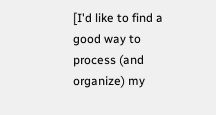[I'd like to find a good way to process (and organize) my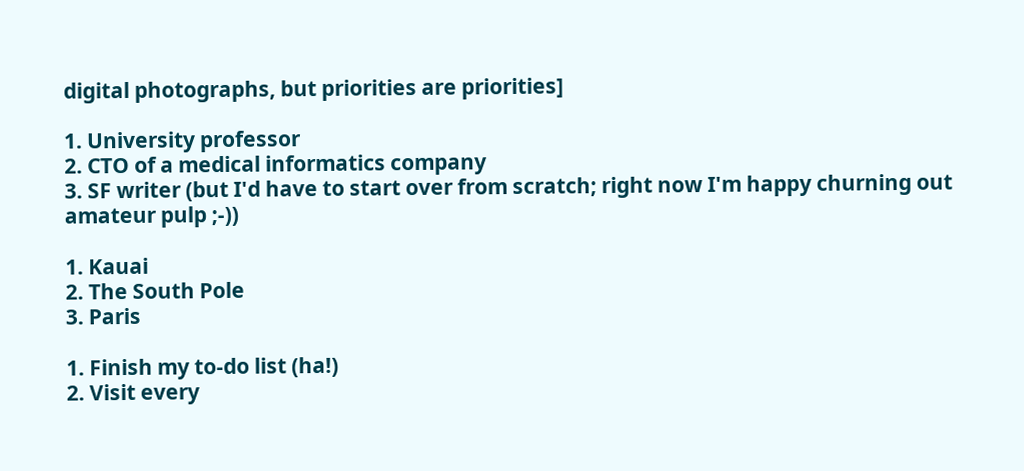digital photographs, but priorities are priorities]

1. University professor
2. CTO of a medical informatics company
3. SF writer (but I'd have to start over from scratch; right now I'm happy churning out amateur pulp ;-))

1. Kauai
2. The South Pole
3. Paris

1. Finish my to-do list (ha!)
2. Visit every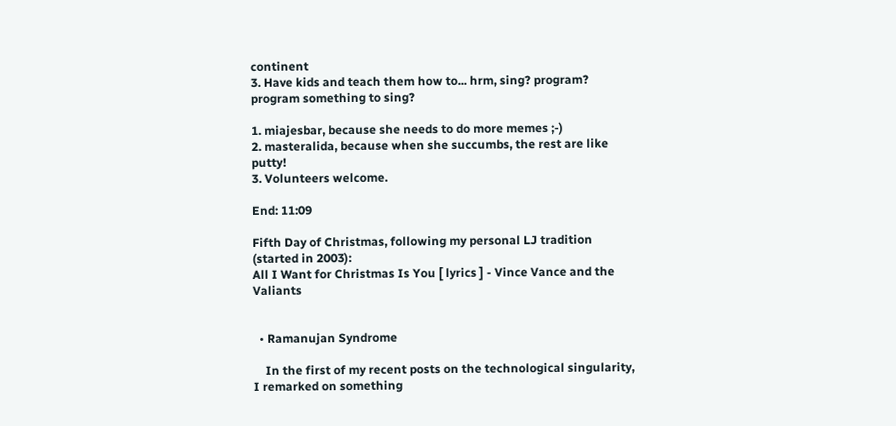continent
3. Have kids and teach them how to... hrm, sing? program? program something to sing?

1. miajesbar, because she needs to do more memes ;-)
2. masteralida, because when she succumbs, the rest are like putty!
3. Volunteers welcome.

End: 11:09

Fifth Day of Christmas, following my personal LJ tradition (started in 2003):
All I Want for Christmas Is You [ lyrics ] - Vince Vance and the Valiants


  • Ramanujan Syndrome

    In the first of my recent posts on the technological singularity, I remarked on something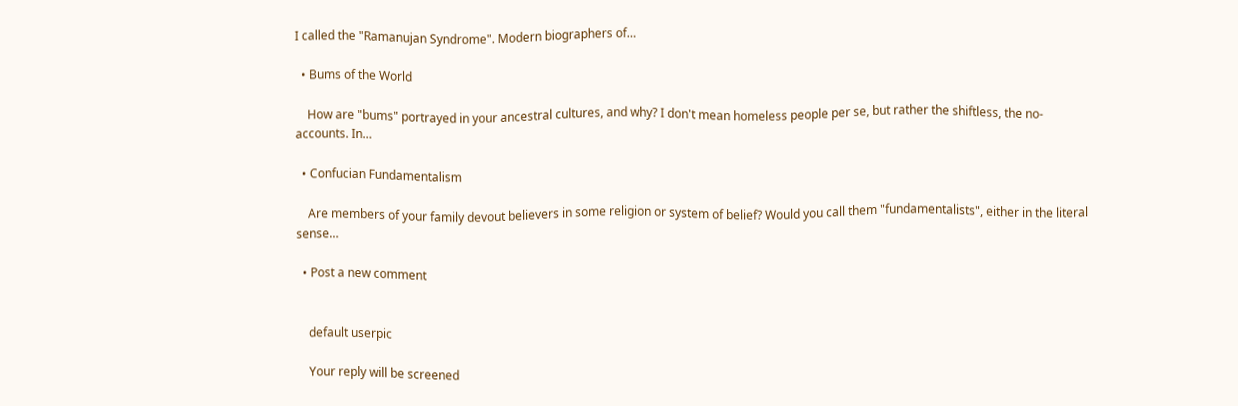I called the "Ramanujan Syndrome". Modern biographers of…

  • Bums of the World

    How are "bums" portrayed in your ancestral cultures, and why? I don't mean homeless people per se, but rather the shiftless, the no-accounts. In…

  • Confucian Fundamentalism

    Are members of your family devout believers in some religion or system of belief? Would you call them "fundamentalists", either in the literal sense…

  • Post a new comment


    default userpic

    Your reply will be screened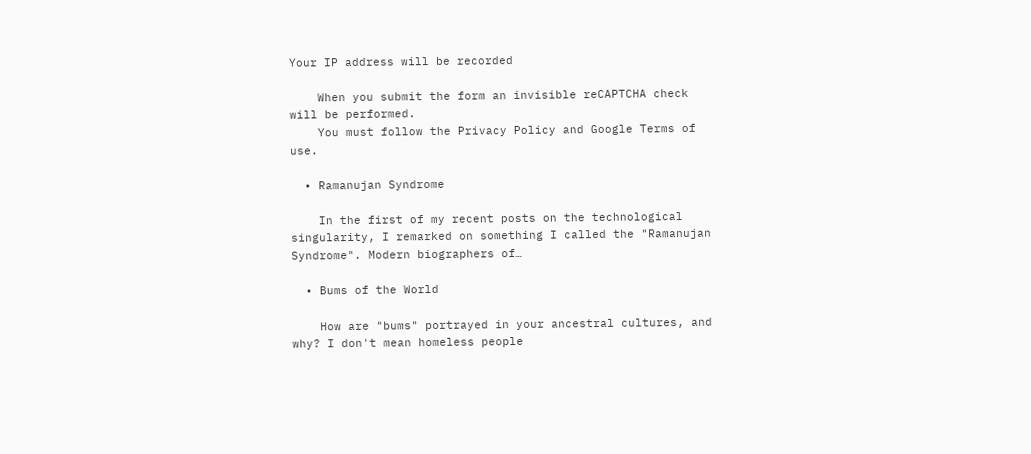Your IP address will be recorded

    When you submit the form an invisible reCAPTCHA check will be performed.
    You must follow the Privacy Policy and Google Terms of use.

  • Ramanujan Syndrome

    In the first of my recent posts on the technological singularity, I remarked on something I called the "Ramanujan Syndrome". Modern biographers of…

  • Bums of the World

    How are "bums" portrayed in your ancestral cultures, and why? I don't mean homeless people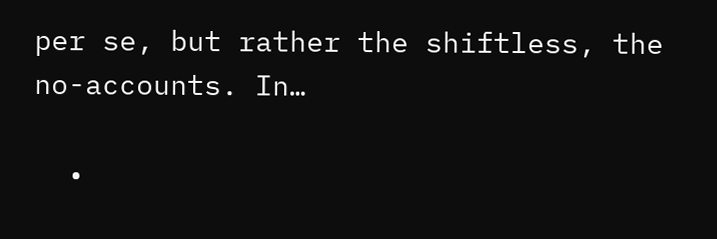per se, but rather the shiftless, the no-accounts. In…

  •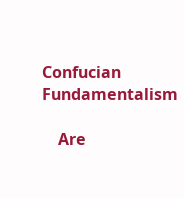Confucian Fundamentalism

    Are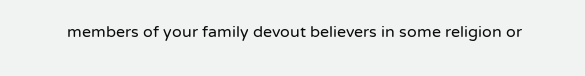members of your family devout believers in some religion or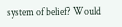system of belief? Would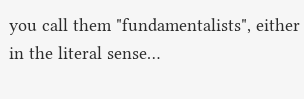you call them "fundamentalists", either in the literal sense…